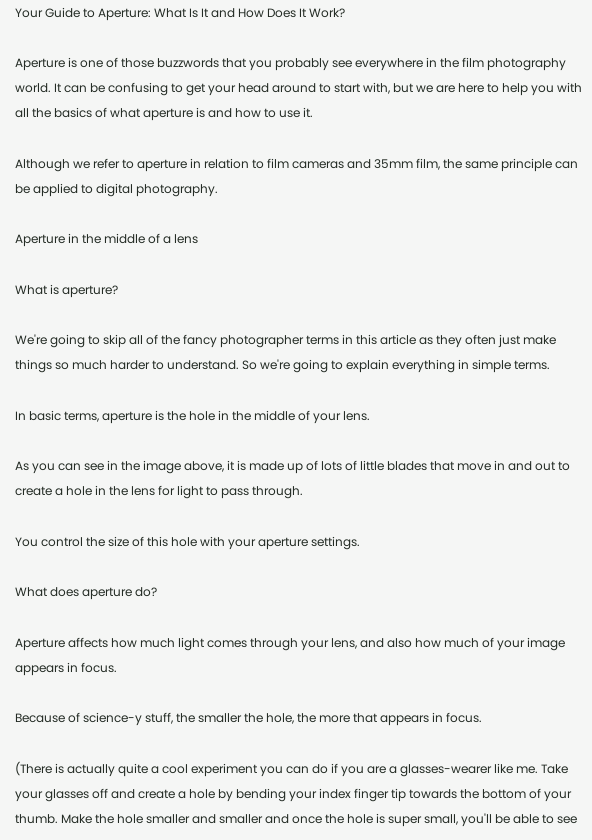Your Guide to Aperture: What Is It and How Does It Work?

Aperture is one of those buzzwords that you probably see everywhere in the film photography world. It can be confusing to get your head around to start with, but we are here to help you with all the basics of what aperture is and how to use it.

Although we refer to aperture in relation to film cameras and 35mm film, the same principle can be applied to digital photography.

Aperture in the middle of a lens

What is aperture?

We're going to skip all of the fancy photographer terms in this article as they often just make things so much harder to understand. So we're going to explain everything in simple terms.

In basic terms, aperture is the hole in the middle of your lens.

As you can see in the image above, it is made up of lots of little blades that move in and out to create a hole in the lens for light to pass through.

You control the size of this hole with your aperture settings.

What does aperture do?

Aperture affects how much light comes through your lens, and also how much of your image appears in focus.

Because of science-y stuff, the smaller the hole, the more that appears in focus.

(There is actually quite a cool experiment you can do if you are a glasses-wearer like me. Take your glasses off and create a hole by bending your index finger tip towards the bottom of your thumb. Make the hole smaller and smaller and once the hole is super small, you'll be able to see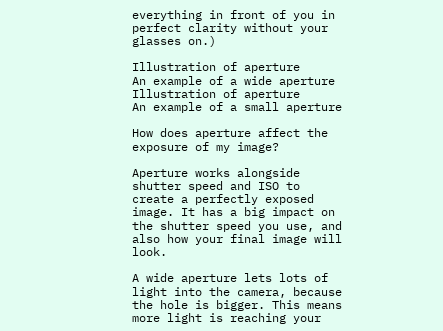everything in front of you in perfect clarity without your glasses on.)

Illustration of aperture
An example of a wide aperture
Illustration of aperture
An example of a small aperture

How does aperture affect the exposure of my image?

Aperture works alongside shutter speed and ISO to create a perfectly exposed image. It has a big impact on the shutter speed you use, and also how your final image will look.

A wide aperture lets lots of light into the camera, because the hole is bigger. This means more light is reaching your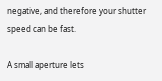negative, and therefore your shutter speed can be fast.

A small aperture lets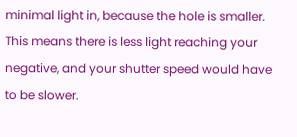minimal light in, because the hole is smaller. This means there is less light reaching your negative, and your shutter speed would have to be slower.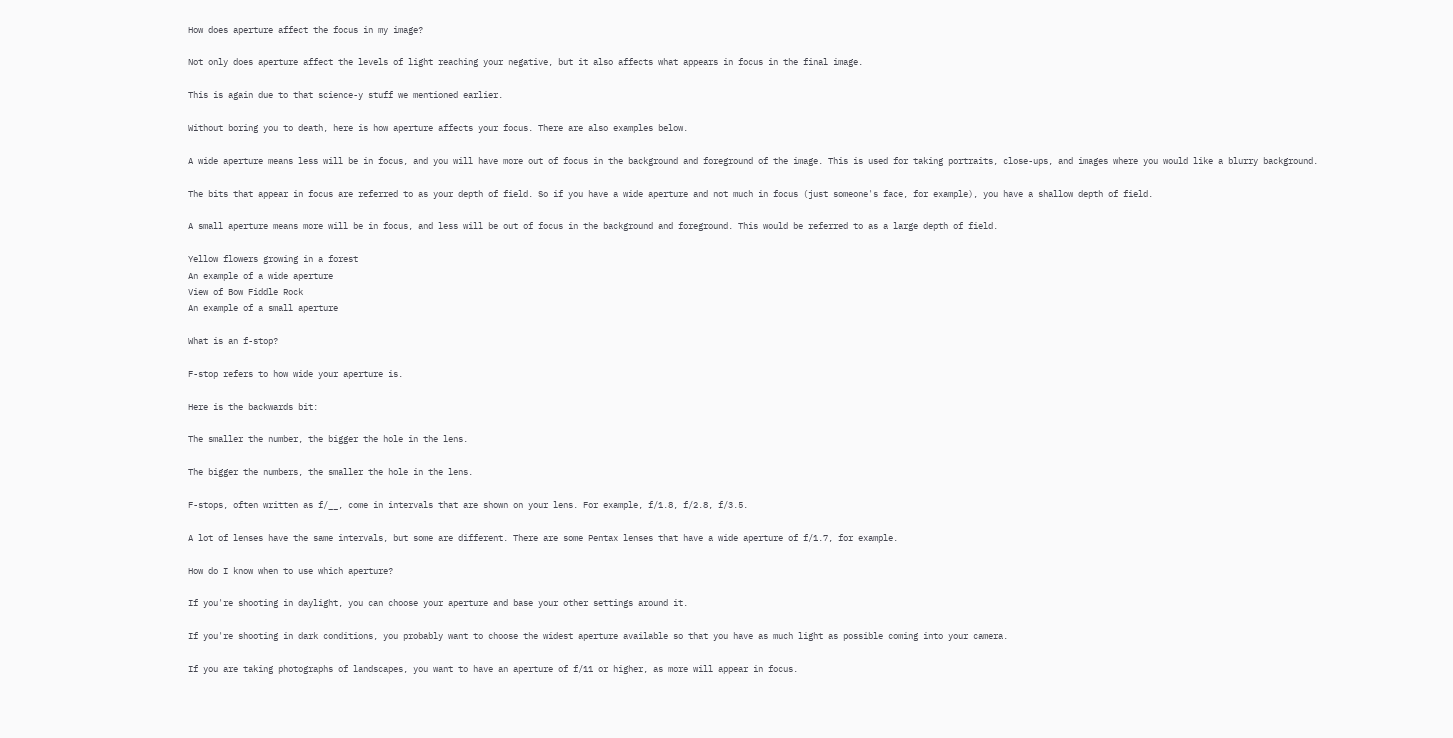How does aperture affect the focus in my image?

Not only does aperture affect the levels of light reaching your negative, but it also affects what appears in focus in the final image.

This is again due to that science-y stuff we mentioned earlier.

Without boring you to death, here is how aperture affects your focus. There are also examples below.

A wide aperture means less will be in focus, and you will have more out of focus in the background and foreground of the image. This is used for taking portraits, close-ups, and images where you would like a blurry background.

The bits that appear in focus are referred to as your depth of field. So if you have a wide aperture and not much in focus (just someone's face, for example), you have a shallow depth of field.

A small aperture means more will be in focus, and less will be out of focus in the background and foreground. This would be referred to as a large depth of field.

Yellow flowers growing in a forest
An example of a wide aperture
View of Bow Fiddle Rock
An example of a small aperture

What is an f-stop?

F-stop refers to how wide your aperture is.

Here is the backwards bit:

The smaller the number, the bigger the hole in the lens.

The bigger the numbers, the smaller the hole in the lens.

F-stops, often written as f/__, come in intervals that are shown on your lens. For example, f/1.8, f/2.8, f/3.5.

A lot of lenses have the same intervals, but some are different. There are some Pentax lenses that have a wide aperture of f/1.7, for example.

How do I know when to use which aperture?

If you're shooting in daylight, you can choose your aperture and base your other settings around it.

If you're shooting in dark conditions, you probably want to choose the widest aperture available so that you have as much light as possible coming into your camera.

If you are taking photographs of landscapes, you want to have an aperture of f/11 or higher, as more will appear in focus.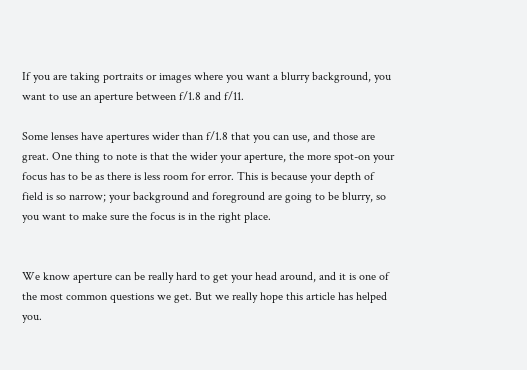If you are taking portraits or images where you want a blurry background, you want to use an aperture between f/1.8 and f/11.

Some lenses have apertures wider than f/1.8 that you can use, and those are great. One thing to note is that the wider your aperture, the more spot-on your focus has to be as there is less room for error. This is because your depth of field is so narrow; your background and foreground are going to be blurry, so you want to make sure the focus is in the right place.


We know aperture can be really hard to get your head around, and it is one of the most common questions we get. But we really hope this article has helped you.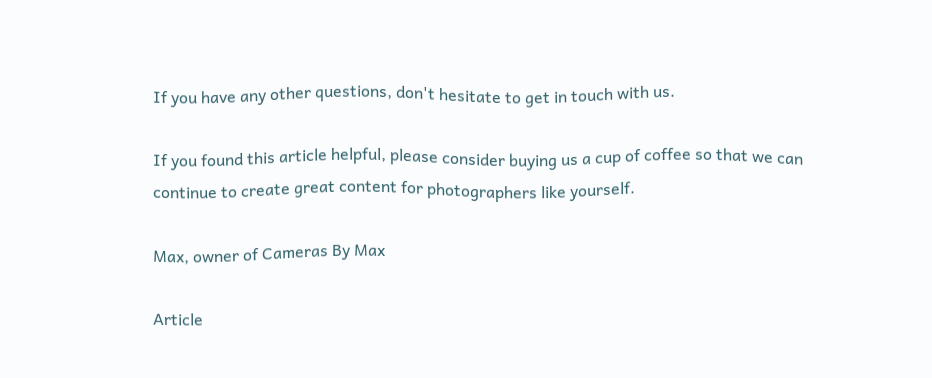If you have any other questions, don't hesitate to get in touch with us.

If you found this article helpful, please consider buying us a cup of coffee so that we can continue to create great content for photographers like yourself.

Max, owner of Cameras By Max

Article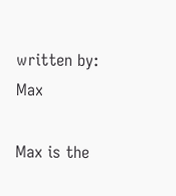written by: Max

Max is the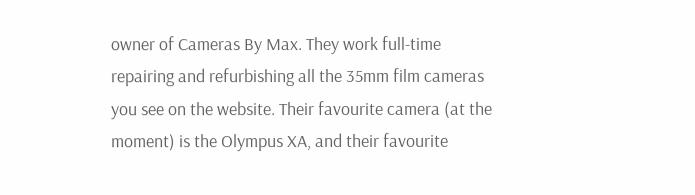owner of Cameras By Max. They work full-time repairing and refurbishing all the 35mm film cameras you see on the website. Their favourite camera (at the moment) is the Olympus XA, and their favourite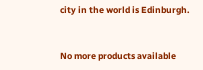city in the world is Edinburgh.


No more products available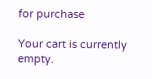for purchase

Your cart is currently empty.